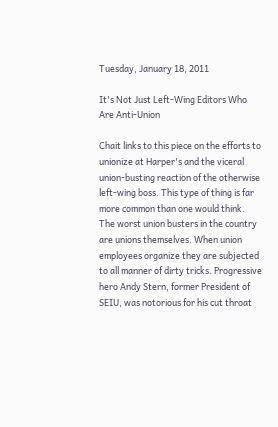Tuesday, January 18, 2011

It's Not Just Left-Wing Editors Who Are Anti-Union

Chait links to this piece on the efforts to unionize at Harper's and the viceral union-busting reaction of the otherwise left-wing boss. This type of thing is far more common than one would think. The worst union busters in the country are unions themselves. When union employees organize they are subjected to all manner of dirty tricks. Progressive hero Andy Stern, former President of SEIU, was notorious for his cut throat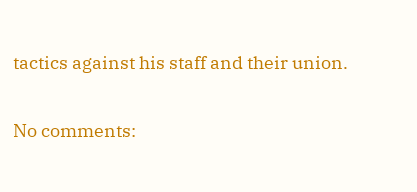tactics against his staff and their union.

No comments: